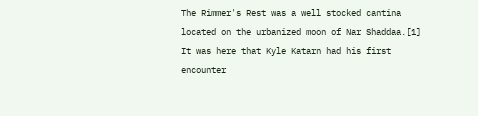The Rimmer's Rest was a well stocked cantina located on the urbanized moon of Nar Shaddaa.[1] It was here that Kyle Katarn had his first encounter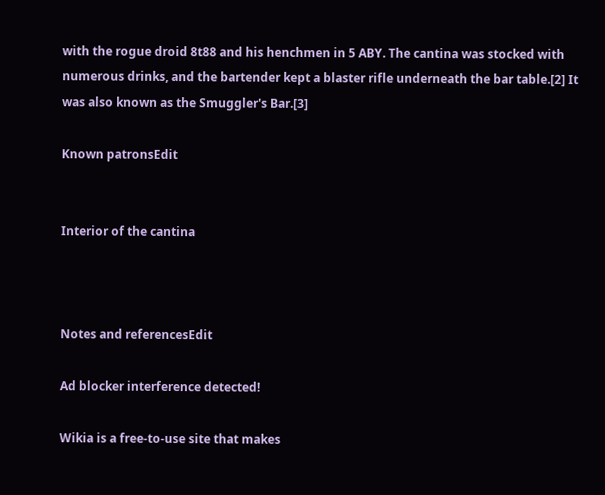with the rogue droid 8t88 and his henchmen in 5 ABY. The cantina was stocked with numerous drinks, and the bartender kept a blaster rifle underneath the bar table.[2] It was also known as the Smuggler's Bar.[3]

Known patronsEdit


Interior of the cantina



Notes and referencesEdit

Ad blocker interference detected!

Wikia is a free-to-use site that makes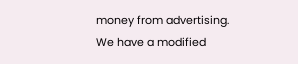money from advertising. We have a modified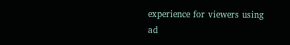experience for viewers using ad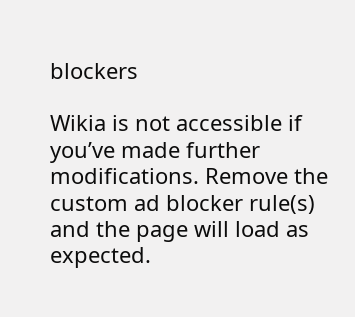blockers

Wikia is not accessible if you’ve made further modifications. Remove the custom ad blocker rule(s) and the page will load as expected.